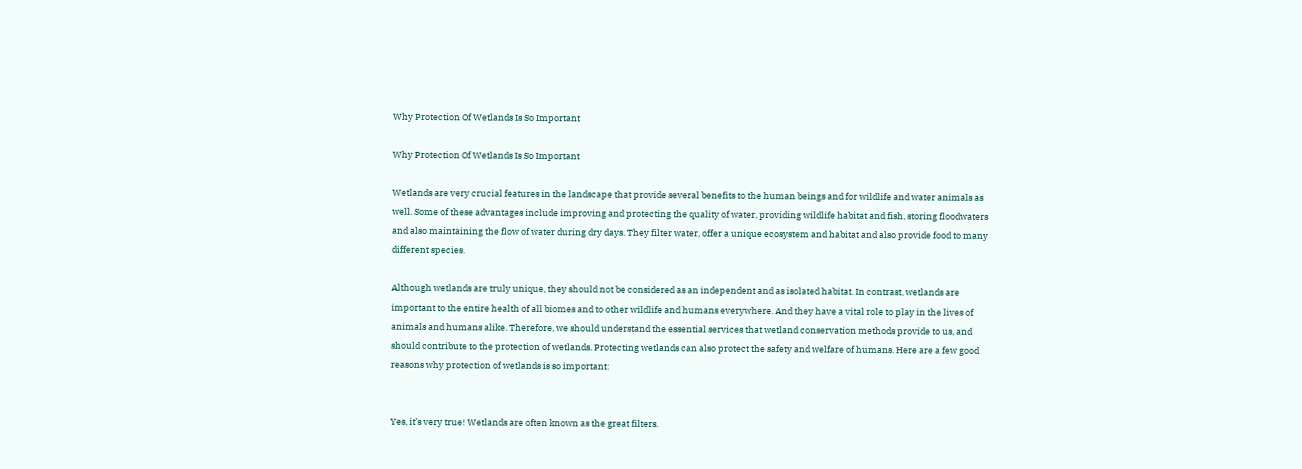Why Protection Of Wetlands Is So Important

Why Protection Of Wetlands Is So Important

Wetlands are very crucial features in the landscape that provide several benefits to the human beings and for wildlife and water animals as well. Some of these advantages include improving and protecting the quality of water, providing wildlife habitat and fish, storing floodwaters and also maintaining the flow of water during dry days. They filter water, offer a unique ecosystem and habitat and also provide food to many different species.

Although wetlands are truly unique, they should not be considered as an independent and as isolated habitat. In contrast, wetlands are important to the entire health of all biomes and to other wildlife and humans everywhere. And they have a vital role to play in the lives of animals and humans alike. Therefore, we should understand the essential services that wetland conservation methods provide to us, and should contribute to the protection of wetlands. Protecting wetlands can also protect the safety and welfare of humans. Here are a few good reasons why protection of wetlands is so important:


Yes, it’s very true! Wetlands are often known as the great filters.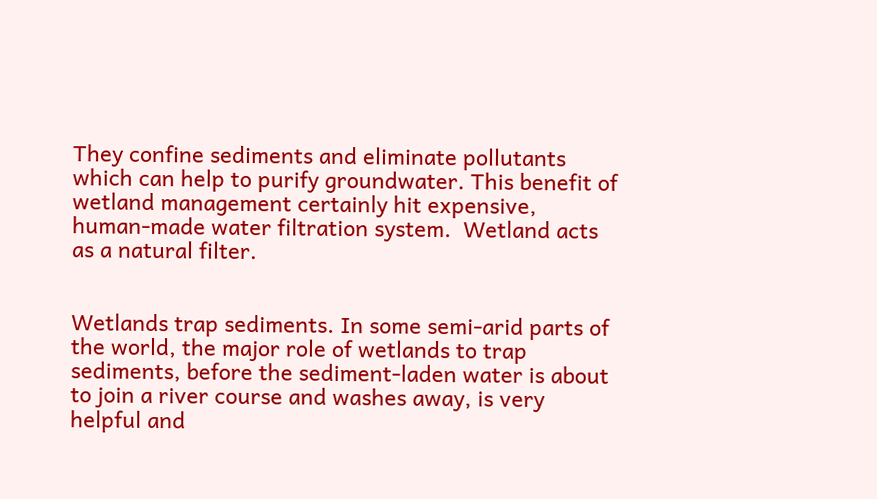They confine sediments and eliminate pollutants which can help to purify groundwater. This benefit of wetland management certainly hit expensive, human-made water filtration system.  Wetland acts as a natural filter.


Wetlands trap sediments. In some semi-arid parts of the world, the major role of wetlands to trap sediments, before the sediment-laden water is about to join a river course and washes away, is very helpful and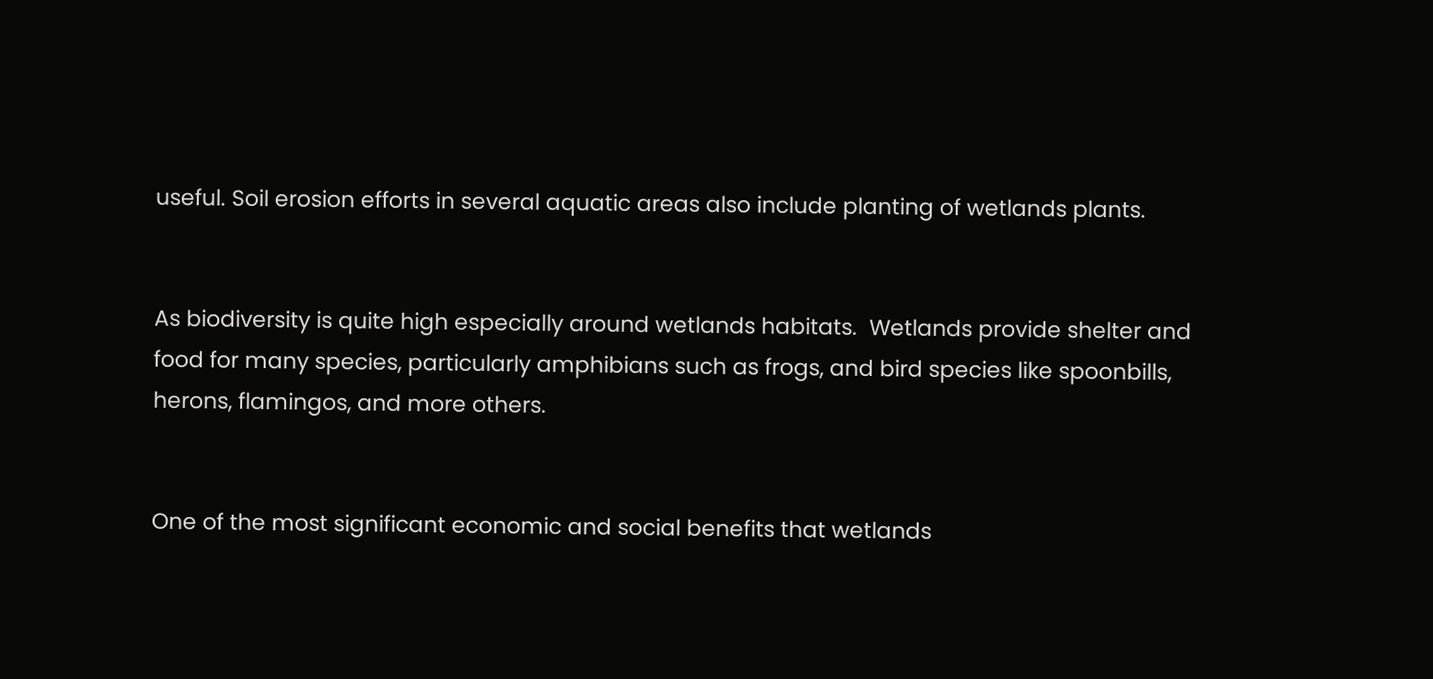useful. Soil erosion efforts in several aquatic areas also include planting of wetlands plants.


As biodiversity is quite high especially around wetlands habitats.  Wetlands provide shelter and food for many species, particularly amphibians such as frogs, and bird species like spoonbills, herons, flamingos, and more others.


One of the most significant economic and social benefits that wetlands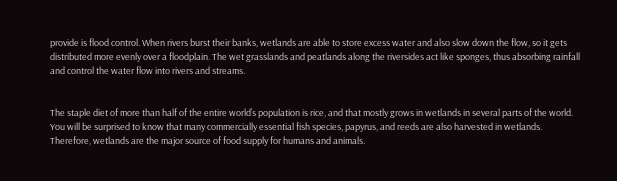provide is flood control. When rivers burst their banks, wetlands are able to store excess water and also slow down the flow, so it gets distributed more evenly over a floodplain. The wet grasslands and peatlands along the riversides act like sponges, thus absorbing rainfall and control the water flow into rivers and streams.


The staple diet of more than half of the entire world’s population is rice, and that mostly grows in wetlands in several parts of the world. You will be surprised to know that many commercially essential fish species, papyrus, and reeds are also harvested in wetlands. Therefore, wetlands are the major source of food supply for humans and animals.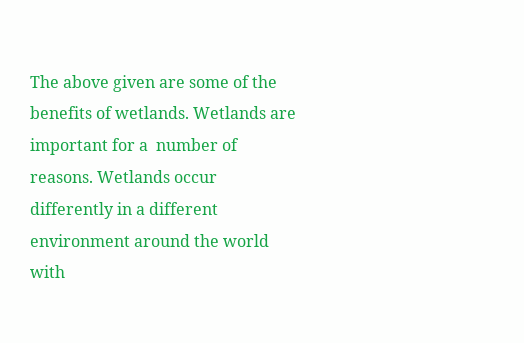The above given are some of the benefits of wetlands. Wetlands are important for a  number of reasons. Wetlands occur differently in a different environment around the world with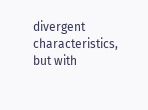divergent characteristics, but with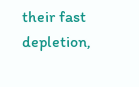their fast depletion,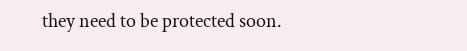they need to be protected soon.